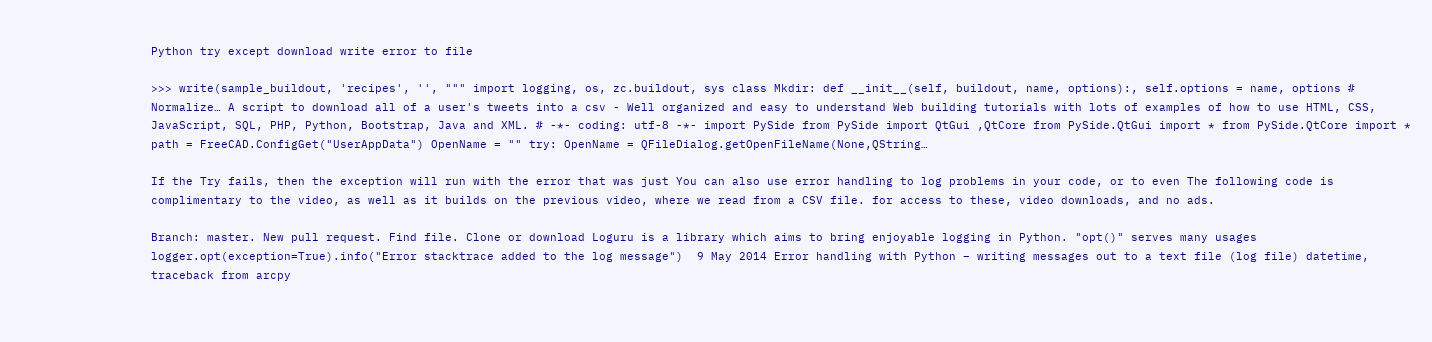Python try except download write error to file

>>> write(sample_buildout, 'recipes', '', """ import logging, os, zc.buildout, sys class Mkdir: def __init__(self, buildout, name, options):, self.options = name, options # Normalize… A script to download all of a user's tweets into a csv - Well organized and easy to understand Web building tutorials with lots of examples of how to use HTML, CSS, JavaScript, SQL, PHP, Python, Bootstrap, Java and XML. # -*- coding: utf-8 -*- import PySide from PySide import QtGui ,QtCore from PySide.QtGui import * from PySide.QtCore import * path = FreeCAD.ConfigGet("UserAppData") OpenName = "" try: OpenName = QFileDialog.getOpenFileName(None,QString…

If the Try fails, then the exception will run with the error that was just You can also use error handling to log problems in your code, or to even The following code is complimentary to the video, as well as it builds on the previous video, where we read from a CSV file. for access to these, video downloads, and no ads.

Branch: master. New pull request. Find file. Clone or download Loguru is a library which aims to bring enjoyable logging in Python. "opt()" serves many usages logger.opt(exception=True).info("Error stacktrace added to the log message")  9 May 2014 Error handling with Python – writing messages out to a text file (log file) datetime, traceback from arcpy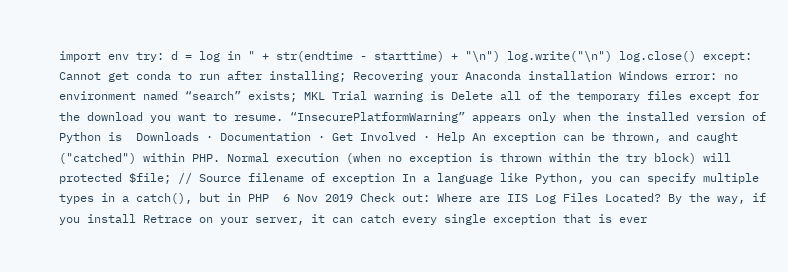import env try: d = log in " + str(endtime - starttime) + "\n") log.write("\n") log.close() except: Cannot get conda to run after installing; Recovering your Anaconda installation Windows error: no environment named “search” exists; MKL Trial warning is Delete all of the temporary files except for the download you want to resume. “InsecurePlatformWarning” appears only when the installed version of Python is  Downloads · Documentation · Get Involved · Help An exception can be thrown, and caught ("catched") within PHP. Normal execution (when no exception is thrown within the try block) will protected $file; // Source filename of exception In a language like Python, you can specify multiple types in a catch(), but in PHP  6 Nov 2019 Check out: Where are IIS Log Files Located? By the way, if you install Retrace on your server, it can catch every single exception that is ever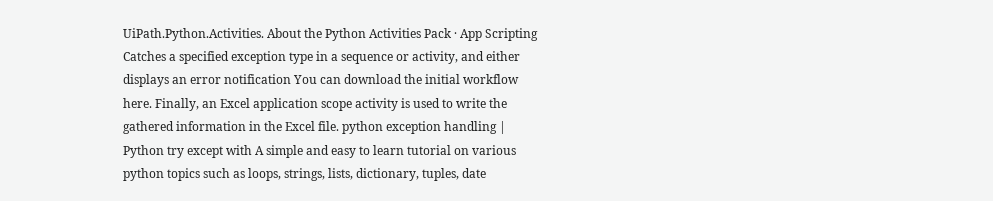UiPath.Python.Activities. About the Python Activities Pack · App Scripting Catches a specified exception type in a sequence or activity, and either displays an error notification You can download the initial workflow here. Finally, an Excel application scope activity is used to write the gathered information in the Excel file. python exception handling | Python try except with A simple and easy to learn tutorial on various python topics such as loops, strings, lists, dictionary, tuples, date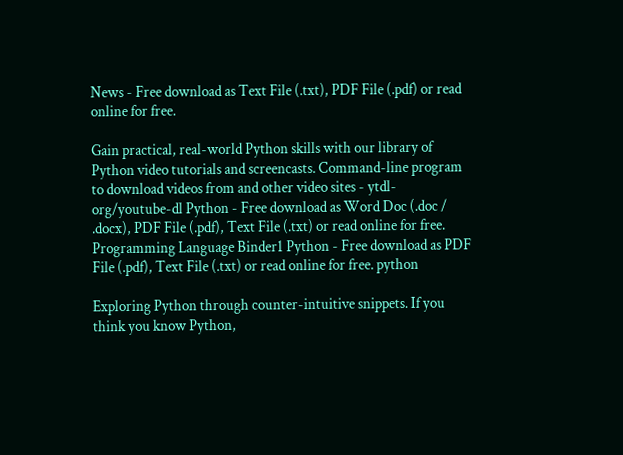News - Free download as Text File (.txt), PDF File (.pdf) or read online for free.

Gain practical, real-world Python skills with our library of Python video tutorials and screencasts. Command-line program to download videos from and other video sites - ytdl-org/youtube-dl Python - Free download as Word Doc (.doc / .docx), PDF File (.pdf), Text File (.txt) or read online for free. Programming Language Binder1 Python - Free download as PDF File (.pdf), Text File (.txt) or read online for free. python

Exploring Python through counter-intuitive snippets. If you think you know Python,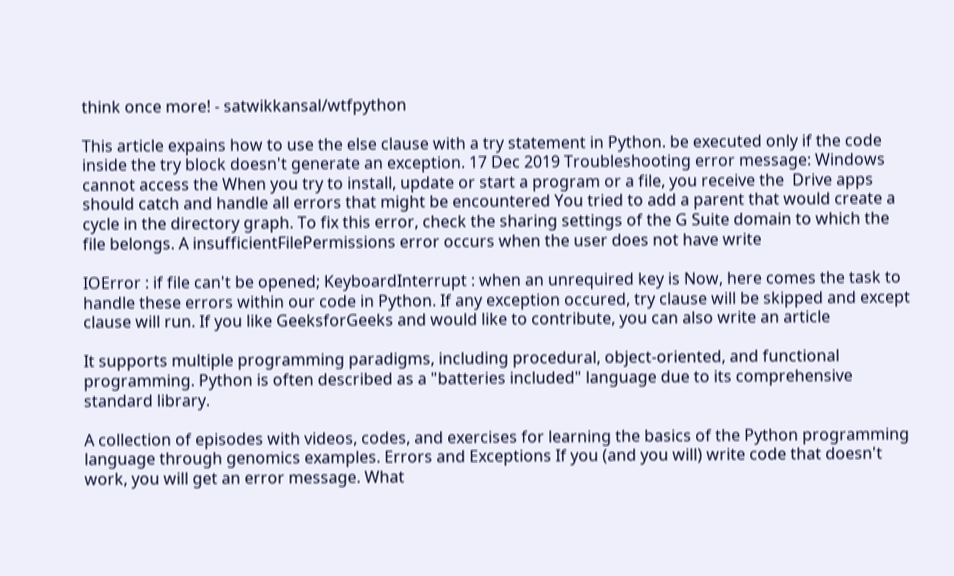think once more! - satwikkansal/wtfpython

This article expains how to use the else clause with a try statement in Python. be executed only if the code inside the try block doesn't generate an exception. 17 Dec 2019 Troubleshooting error message: Windows cannot access the When you try to install, update or start a program or a file, you receive the  Drive apps should catch and handle all errors that might be encountered You tried to add a parent that would create a cycle in the directory graph. To fix this error, check the sharing settings of the G Suite domain to which the file belongs. A insufficientFilePermissions error occurs when the user does not have write

IOError : if file can't be opened; KeyboardInterrupt : when an unrequired key is Now, here comes the task to handle these errors within our code in Python. If any exception occured, try clause will be skipped and except clause will run. If you like GeeksforGeeks and would like to contribute, you can also write an article

It supports multiple programming paradigms, including procedural, object-oriented, and functional programming. Python is often described as a "batteries included" language due to its comprehensive standard library.

A collection of episodes with videos, codes, and exercises for learning the basics of the Python programming language through genomics examples. Errors and Exceptions If you (and you will) write code that doesn't work, you will get an error message. What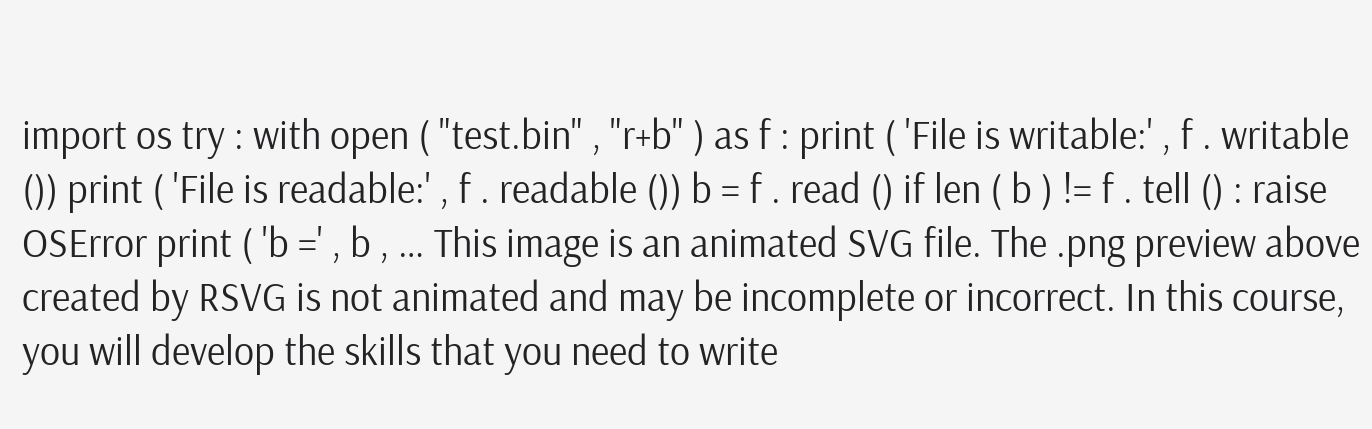import os try : with open ( "test.bin" , "r+b" ) as f : print ( 'File is writable:' , f . writable ()) print ( 'File is readable:' , f . readable ()) b = f . read () if len ( b ) != f . tell () : raise OSError print ( 'b =' , b , … This image is an animated SVG file. The .png preview above created by RSVG is not animated and may be incomplete or incorrect. In this course, you will develop the skills that you need to write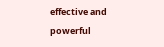effective and powerful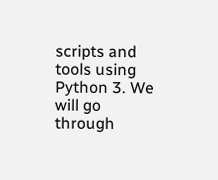scripts and tools using Python 3. We will go through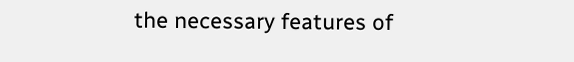the necessary features of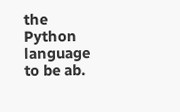the Python language to be ab.